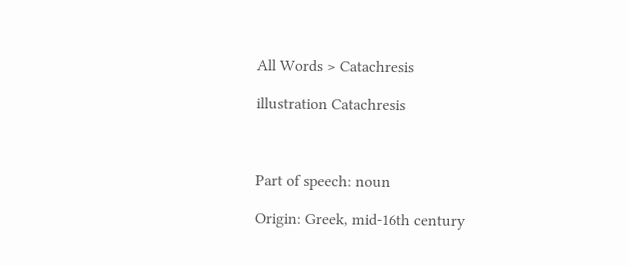All Words > Catachresis

illustration Catachresis



Part of speech: noun

Origin: Greek, mid-16th century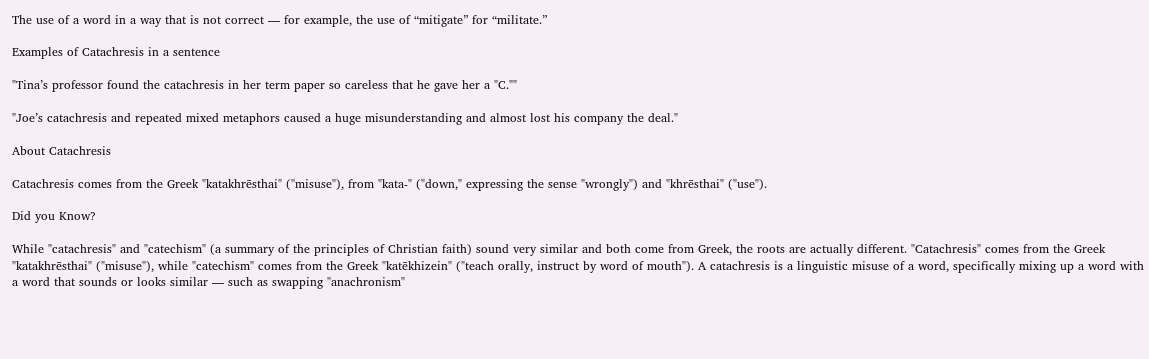The use of a word in a way that is not correct — for example, the use of “mitigate” for “militate.”

Examples of Catachresis in a sentence

"Tina’s professor found the catachresis in her term paper so careless that he gave her a "C.""

"Joe’s catachresis and repeated mixed metaphors caused a huge misunderstanding and almost lost his company the deal."

About Catachresis

Catachresis comes from the Greek "katakhrēsthai" ("misuse"), from "kata-" ("down," expressing the sense "wrongly") and "khrēsthai" ("use").

Did you Know?

While "catachresis" and "catechism" (a summary of the principles of Christian faith) sound very similar and both come from Greek, the roots are actually different. "Catachresis" comes from the Greek "katakhrēsthai" ("misuse"), while "catechism" comes from the Greek "katēkhizein" ("teach orally, instruct by word of mouth"). A catachresis is a linguistic misuse of a word, specifically mixing up a word with a word that sounds or looks similar — such as swapping "anachronism"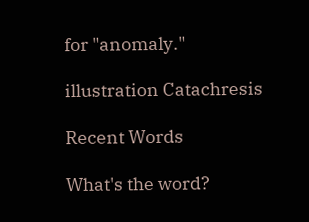for "anomaly."

illustration Catachresis

Recent Words

What's the word?